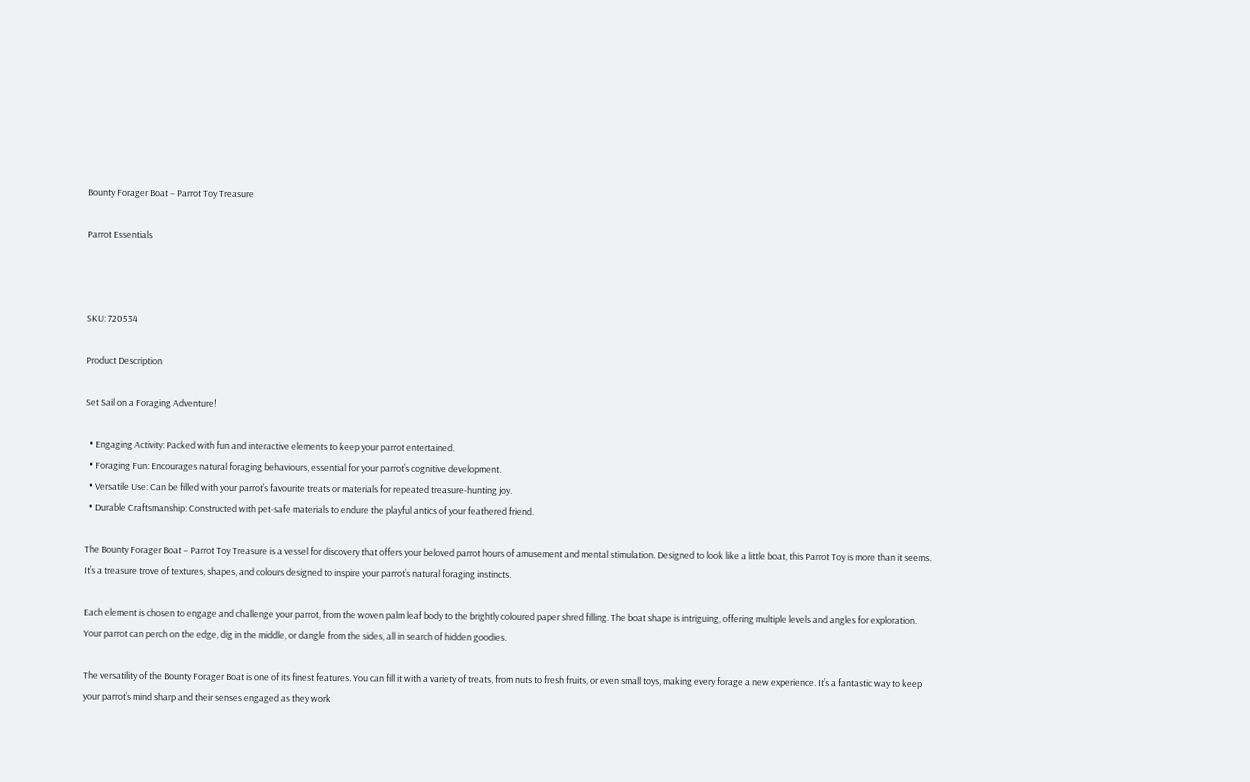Bounty Forager Boat – Parrot Toy Treasure

Parrot Essentials



SKU: 720534

Product Description

Set Sail on a Foraging Adventure!

  • Engaging Activity: Packed with fun and interactive elements to keep your parrot entertained.
  • Foraging Fun: Encourages natural foraging behaviours, essential for your parrot’s cognitive development.
  • Versatile Use: Can be filled with your parrot’s favourite treats or materials for repeated treasure-hunting joy.
  • Durable Craftsmanship: Constructed with pet-safe materials to endure the playful antics of your feathered friend.

The Bounty Forager Boat – Parrot Toy Treasure is a vessel for discovery that offers your beloved parrot hours of amusement and mental stimulation. Designed to look like a little boat, this Parrot Toy is more than it seems. It’s a treasure trove of textures, shapes, and colours designed to inspire your parrot’s natural foraging instincts.

Each element is chosen to engage and challenge your parrot, from the woven palm leaf body to the brightly coloured paper shred filling. The boat shape is intriguing, offering multiple levels and angles for exploration. Your parrot can perch on the edge, dig in the middle, or dangle from the sides, all in search of hidden goodies.

The versatility of the Bounty Forager Boat is one of its finest features. You can fill it with a variety of treats, from nuts to fresh fruits, or even small toys, making every forage a new experience. It’s a fantastic way to keep your parrot’s mind sharp and their senses engaged as they work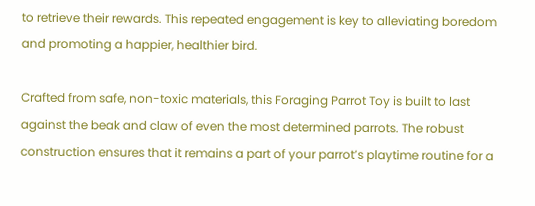to retrieve their rewards. This repeated engagement is key to alleviating boredom and promoting a happier, healthier bird.

Crafted from safe, non-toxic materials, this Foraging Parrot Toy is built to last against the beak and claw of even the most determined parrots. The robust construction ensures that it remains a part of your parrot’s playtime routine for a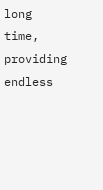long time, providing endless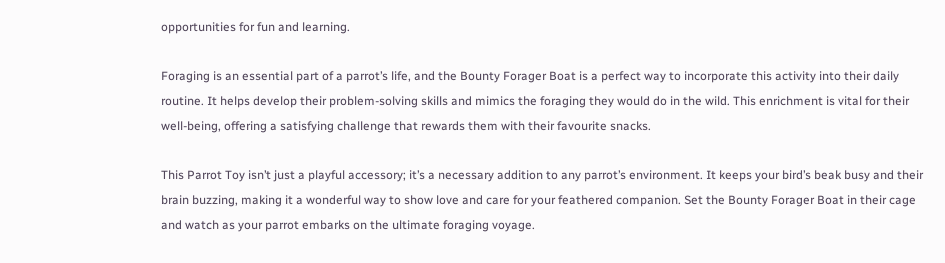opportunities for fun and learning.

Foraging is an essential part of a parrot’s life, and the Bounty Forager Boat is a perfect way to incorporate this activity into their daily routine. It helps develop their problem-solving skills and mimics the foraging they would do in the wild. This enrichment is vital for their well-being, offering a satisfying challenge that rewards them with their favourite snacks.

This Parrot Toy isn’t just a playful accessory; it’s a necessary addition to any parrot’s environment. It keeps your bird’s beak busy and their brain buzzing, making it a wonderful way to show love and care for your feathered companion. Set the Bounty Forager Boat in their cage and watch as your parrot embarks on the ultimate foraging voyage.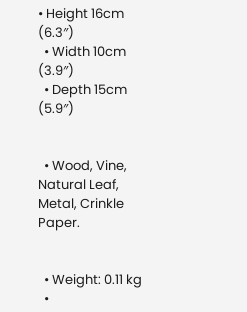• Height 16cm (6.3″)
  • Width 10cm (3.9″)
  • Depth 15cm (5.9″)


  • Wood, Vine, Natural Leaf, Metal, Crinkle Paper.


  • Weight: 0.11 kg
  •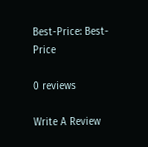Best-Price: Best-Price

0 reviews

Write A Review